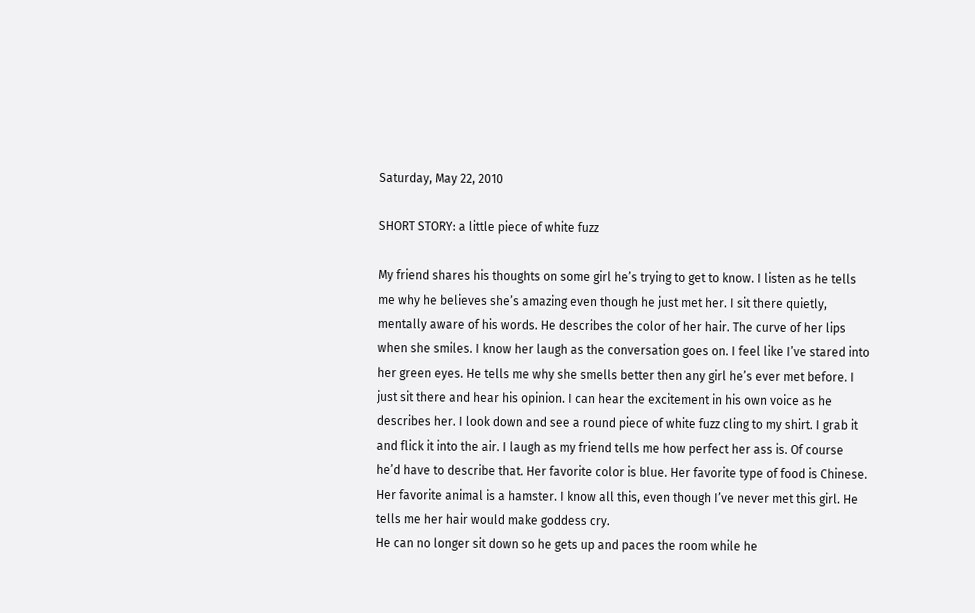Saturday, May 22, 2010

SHORT STORY: a little piece of white fuzz

My friend shares his thoughts on some girl he’s trying to get to know. I listen as he tells me why he believes she’s amazing even though he just met her. I sit there quietly, mentally aware of his words. He describes the color of her hair. The curve of her lips when she smiles. I know her laugh as the conversation goes on. I feel like I’ve stared into her green eyes. He tells me why she smells better then any girl he’s ever met before. I just sit there and hear his opinion. I can hear the excitement in his own voice as he describes her. I look down and see a round piece of white fuzz cling to my shirt. I grab it and flick it into the air. I laugh as my friend tells me how perfect her ass is. Of course he’d have to describe that. Her favorite color is blue. Her favorite type of food is Chinese. Her favorite animal is a hamster. I know all this, even though I’ve never met this girl. He tells me her hair would make goddess cry.
He can no longer sit down so he gets up and paces the room while he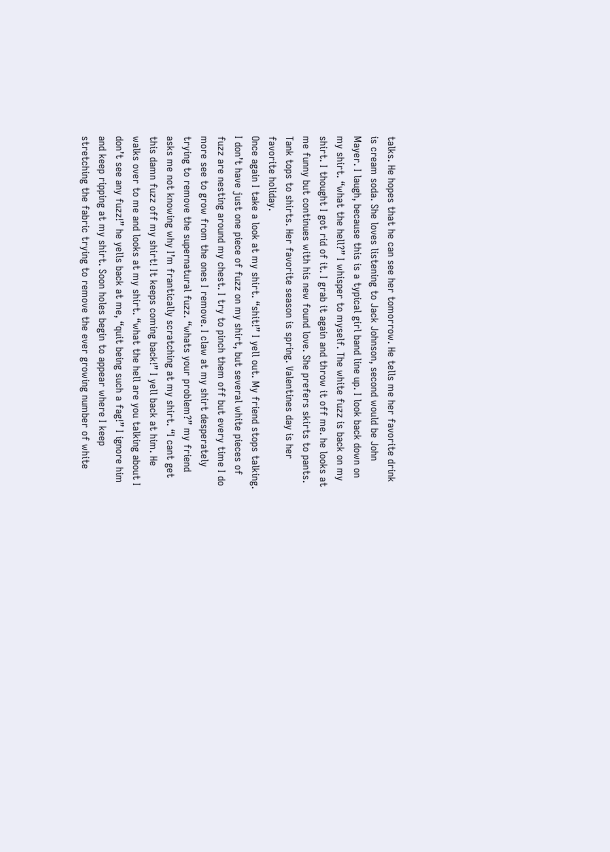talks. He hopes that he can see her tomorrow. He tells me her favorite drink is cream soda. She loves listening to Jack Johnson, second would be John Mayer. I laugh, because this is a typical girl band line up. I look back down on my shirt. “what the hell?” I whisper to myself. The white fuzz is back on my shirt. I thought I got rid of it. I grab it again and throw it off me. he looks at me funny but continues with his new found love. She prefers skirts to pants. Tank tops to shirts. Her favorite season is spring. Valentines day is her favorite holiday.
Once again I take a look at my shirt. “shit!” I yell out. My friend stops talking. I don’t have just one piece of fuzz on my shirt, but several white pieces of fuzz are nesting around my chest. I try to pinch them off but every time I do more see to grow from the ones I remove. I claw at my shirt desperately trying to remove the supernatural fuzz. “whats your problem?” my friend asks me not knowing why I’m frantically scratching at my shirt. “I cant get this damn fuzz off my shirt! It keeps coming back!” I yell back at him. He walks over to me and looks at my shirt. “what the hell are you talking about I don’t see any fuzz!” he yells back at me, “quit being such a fag!” I ignore him and keep ripping at my shirt. Soon holes begin to appear where I keep stretching the fabric trying to remove the ever growing number of white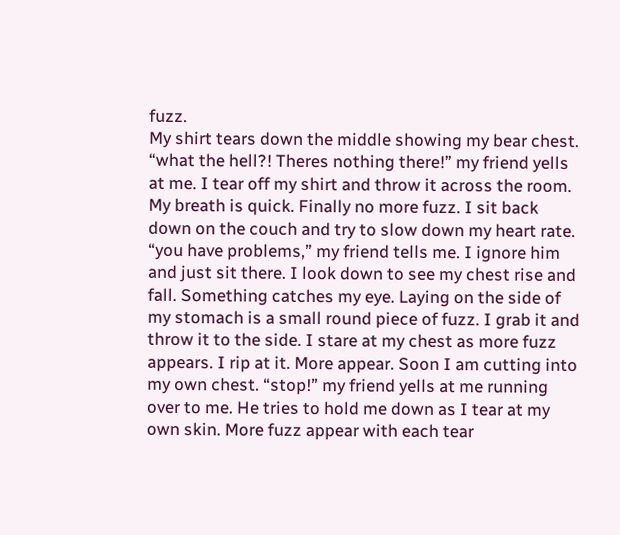fuzz.
My shirt tears down the middle showing my bear chest. “what the hell?! Theres nothing there!” my friend yells at me. I tear off my shirt and throw it across the room. My breath is quick. Finally no more fuzz. I sit back down on the couch and try to slow down my heart rate. “you have problems,” my friend tells me. I ignore him and just sit there. I look down to see my chest rise and fall. Something catches my eye. Laying on the side of my stomach is a small round piece of fuzz. I grab it and throw it to the side. I stare at my chest as more fuzz appears. I rip at it. More appear. Soon I am cutting into my own chest. “stop!” my friend yells at me running over to me. He tries to hold me down as I tear at my own skin. More fuzz appear with each tear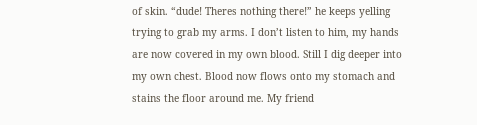of skin. “dude! Theres nothing there!” he keeps yelling trying to grab my arms. I don’t listen to him, my hands are now covered in my own blood. Still I dig deeper into my own chest. Blood now flows onto my stomach and stains the floor around me. My friend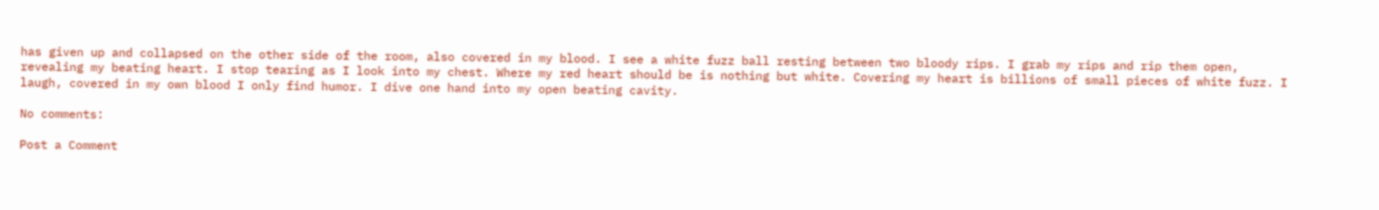has given up and collapsed on the other side of the room, also covered in my blood. I see a white fuzz ball resting between two bloody rips. I grab my rips and rip them open, revealing my beating heart. I stop tearing as I look into my chest. Where my red heart should be is nothing but white. Covering my heart is billions of small pieces of white fuzz. I laugh, covered in my own blood I only find humor. I dive one hand into my open beating cavity.

No comments:

Post a Comment